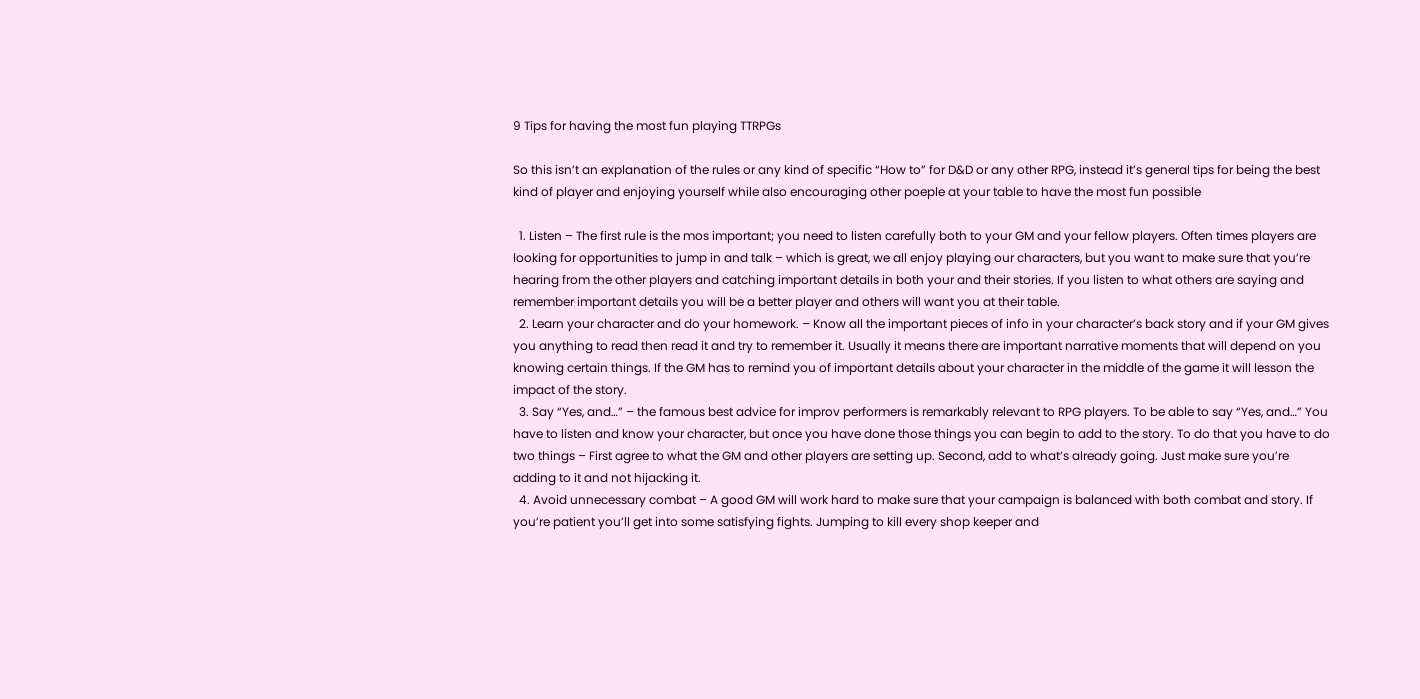9 Tips for having the most fun playing TTRPGs

So this isn’t an explanation of the rules or any kind of specific “How to” for D&D or any other RPG, instead it’s general tips for being the best kind of player and enjoying yourself while also encouraging other poeple at your table to have the most fun possible

  1. Listen – The first rule is the mos important; you need to listen carefully both to your GM and your fellow players. Often times players are looking for opportunities to jump in and talk – which is great, we all enjoy playing our characters, but you want to make sure that you’re hearing from the other players and catching important details in both your and their stories. If you listen to what others are saying and remember important details you will be a better player and others will want you at their table.
  2. Learn your character and do your homework. – Know all the important pieces of info in your character’s back story and if your GM gives you anything to read then read it and try to remember it. Usually it means there are important narrative moments that will depend on you knowing certain things. If the GM has to remind you of important details about your character in the middle of the game it will lesson the impact of the story.
  3. Say “Yes, and…” – the famous best advice for improv performers is remarkably relevant to RPG players. To be able to say “Yes, and…” You have to listen and know your character, but once you have done those things you can begin to add to the story. To do that you have to do two things – First agree to what the GM and other players are setting up. Second, add to what’s already going. Just make sure you’re adding to it and not hijacking it.
  4. Avoid unnecessary combat – A good GM will work hard to make sure that your campaign is balanced with both combat and story. If you’re patient you’ll get into some satisfying fights. Jumping to kill every shop keeper and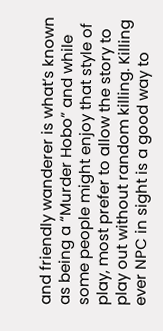and friendly wanderer is what’s known as being a “Murder Hobo” and while some people might enjoy that style of play, most prefer to allow the story to play out without random killing. Killing ever NPC in sight is a good way to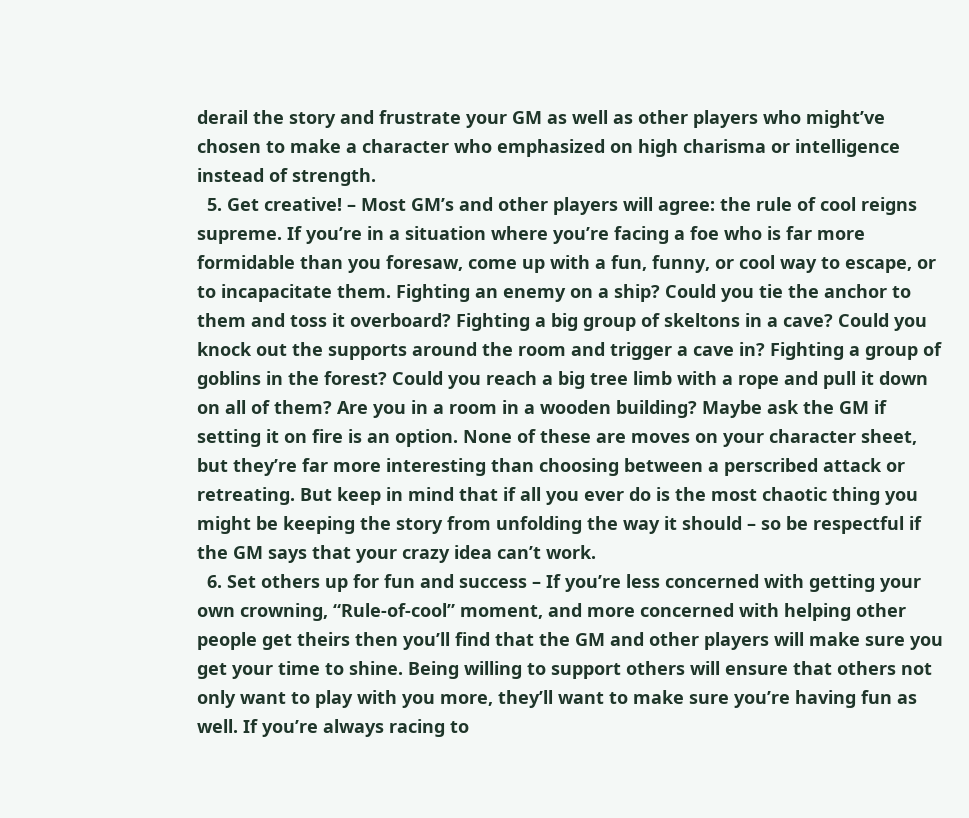derail the story and frustrate your GM as well as other players who might’ve chosen to make a character who emphasized on high charisma or intelligence instead of strength.
  5. Get creative! – Most GM’s and other players will agree: the rule of cool reigns supreme. If you’re in a situation where you’re facing a foe who is far more formidable than you foresaw, come up with a fun, funny, or cool way to escape, or to incapacitate them. Fighting an enemy on a ship? Could you tie the anchor to them and toss it overboard? Fighting a big group of skeltons in a cave? Could you knock out the supports around the room and trigger a cave in? Fighting a group of goblins in the forest? Could you reach a big tree limb with a rope and pull it down on all of them? Are you in a room in a wooden building? Maybe ask the GM if setting it on fire is an option. None of these are moves on your character sheet, but they’re far more interesting than choosing between a perscribed attack or retreating. But keep in mind that if all you ever do is the most chaotic thing you might be keeping the story from unfolding the way it should – so be respectful if the GM says that your crazy idea can’t work.
  6. Set others up for fun and success – If you’re less concerned with getting your own crowning, “Rule-of-cool” moment, and more concerned with helping other people get theirs then you’ll find that the GM and other players will make sure you get your time to shine. Being willing to support others will ensure that others not only want to play with you more, they’ll want to make sure you’re having fun as well. If you’re always racing to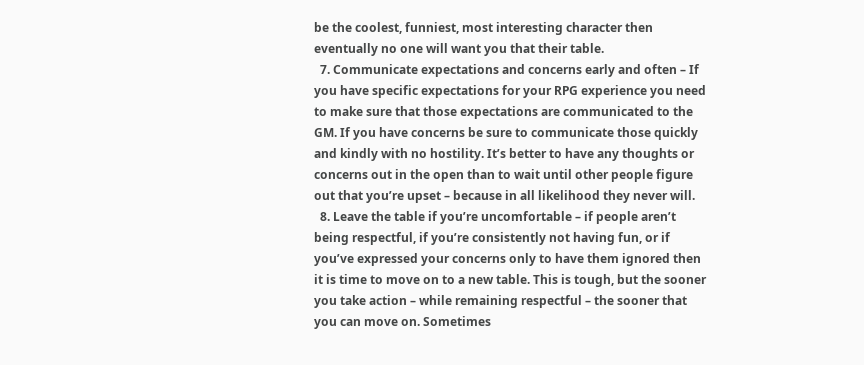be the coolest, funniest, most interesting character then eventually no one will want you that their table.
  7. Communicate expectations and concerns early and often – If you have specific expectations for your RPG experience you need to make sure that those expectations are communicated to the GM. If you have concerns be sure to communicate those quickly and kindly with no hostility. It’s better to have any thoughts or concerns out in the open than to wait until other people figure out that you’re upset – because in all likelihood they never will.
  8. Leave the table if you’re uncomfortable – if people aren’t being respectful, if you’re consistently not having fun, or if you’ve expressed your concerns only to have them ignored then it is time to move on to a new table. This is tough, but the sooner you take action – while remaining respectful – the sooner that you can move on. Sometimes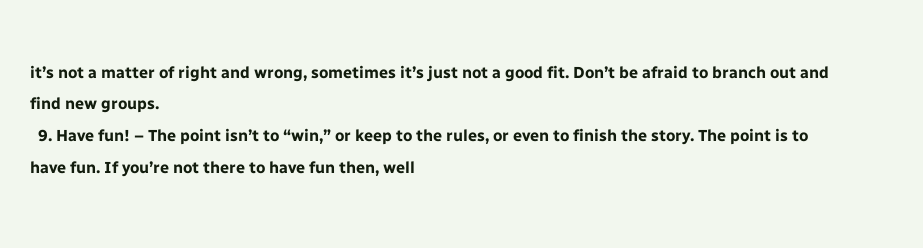it’s not a matter of right and wrong, sometimes it’s just not a good fit. Don’t be afraid to branch out and find new groups.
  9. Have fun! – The point isn’t to “win,” or keep to the rules, or even to finish the story. The point is to have fun. If you’re not there to have fun then, well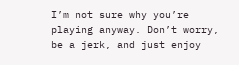I’m not sure why you’re playing anyway. Don’t worry, be a jerk, and just enjoy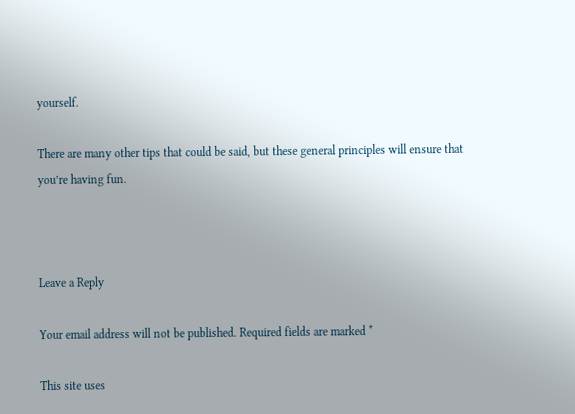yourself.

There are many other tips that could be said, but these general principles will ensure that you’re having fun.



Leave a Reply

Your email address will not be published. Required fields are marked *

This site uses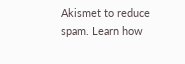Akismet to reduce spam. Learn how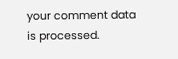your comment data is processed.